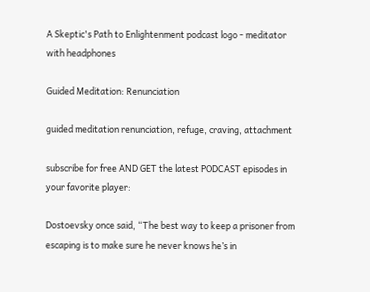A Skeptic's Path to Enlightenment podcast logo - meditator with headphones

Guided Meditation: Renunciation

guided meditation renunciation, refuge, craving, attachment

subscribe for free AND GET the latest PODCAST episodes in your favorite player:

Dostoevsky once said, “The best way to keep a prisoner from escaping is to make sure he never knows he’s in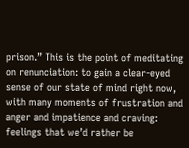prison.” This is the point of meditating on renunciation: to gain a clear-eyed sense of our state of mind right now, with many moments of frustration and anger and impatience and craving: feelings that we’d rather be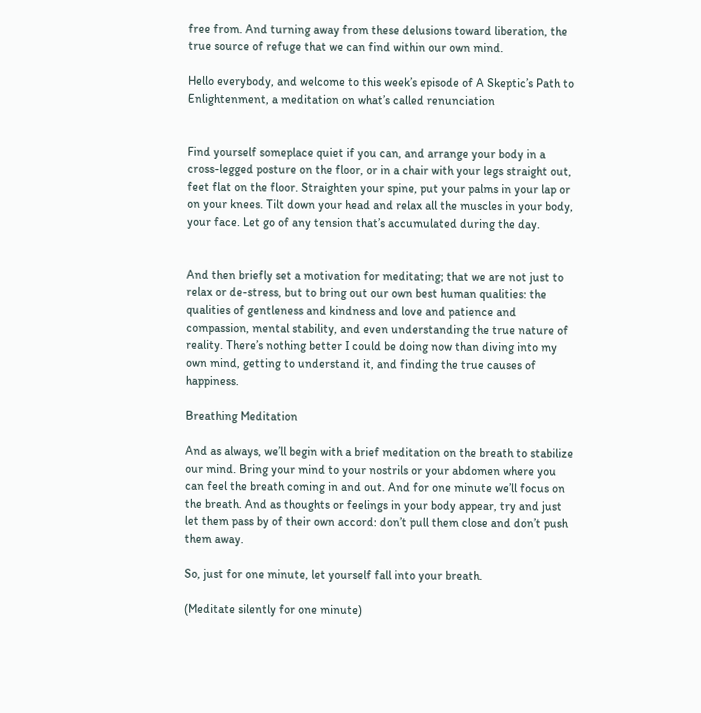free from. And turning away from these delusions toward liberation, the true source of refuge that we can find within our own mind.

Hello everybody, and welcome to this week’s episode of A Skeptic’s Path to Enlightenment, a meditation on what’s called renunciation


Find yourself someplace quiet if you can, and arrange your body in a cross-legged posture on the floor, or in a chair with your legs straight out, feet flat on the floor. Straighten your spine, put your palms in your lap or on your knees. Tilt down your head and relax all the muscles in your body, your face. Let go of any tension that’s accumulated during the day.


And then briefly set a motivation for meditating; that we are not just to relax or de-stress, but to bring out our own best human qualities: the qualities of gentleness and kindness and love and patience and compassion, mental stability, and even understanding the true nature of reality. There’s nothing better I could be doing now than diving into my own mind, getting to understand it, and finding the true causes of happiness.

Breathing Meditation

And as always, we’ll begin with a brief meditation on the breath to stabilize our mind. Bring your mind to your nostrils or your abdomen where you can feel the breath coming in and out. And for one minute we’ll focus on the breath. And as thoughts or feelings in your body appear, try and just let them pass by of their own accord: don’t pull them close and don’t push them away.

So, just for one minute, let yourself fall into your breath.

(Meditate silently for one minute)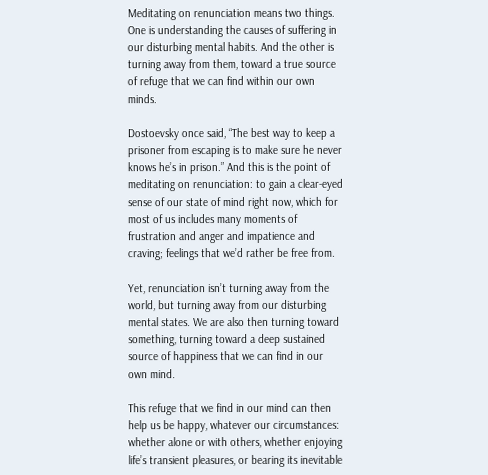Meditating on renunciation means two things. One is understanding the causes of suffering in our disturbing mental habits. And the other is turning away from them, toward a true source of refuge that we can find within our own minds.

Dostoevsky once said, “The best way to keep a prisoner from escaping is to make sure he never knows he’s in prison.” And this is the point of meditating on renunciation: to gain a clear-eyed sense of our state of mind right now, which for most of us includes many moments of frustration and anger and impatience and craving; feelings that we’d rather be free from.

Yet, renunciation isn’t turning away from the world, but turning away from our disturbing mental states. We are also then turning toward something, turning toward a deep sustained source of happiness that we can find in our own mind.

This refuge that we find in our mind can then help us be happy, whatever our circumstances: whether alone or with others, whether enjoying life’s transient pleasures, or bearing its inevitable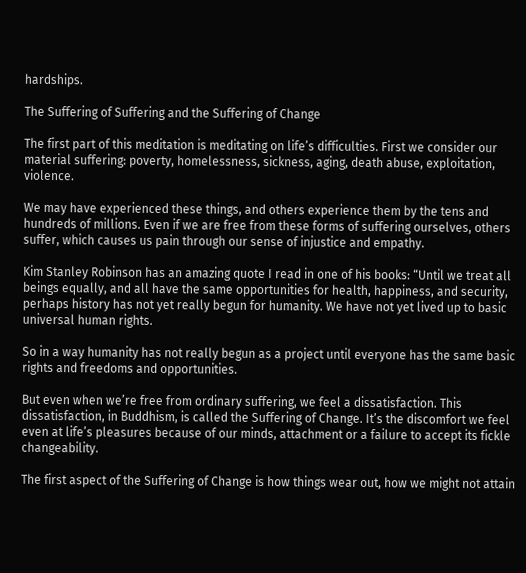hardships.

The Suffering of Suffering and the Suffering of Change

The first part of this meditation is meditating on life’s difficulties. First we consider our material suffering: poverty, homelessness, sickness, aging, death abuse, exploitation, violence.

We may have experienced these things, and others experience them by the tens and hundreds of millions. Even if we are free from these forms of suffering ourselves, others suffer, which causes us pain through our sense of injustice and empathy.

Kim Stanley Robinson has an amazing quote I read in one of his books: “Until we treat all beings equally, and all have the same opportunities for health, happiness, and security, perhaps history has not yet really begun for humanity. We have not yet lived up to basic universal human rights.

So in a way humanity has not really begun as a project until everyone has the same basic rights and freedoms and opportunities.

But even when we’re free from ordinary suffering, we feel a dissatisfaction. This dissatisfaction, in Buddhism, is called the Suffering of Change. It’s the discomfort we feel even at life’s pleasures because of our minds, attachment or a failure to accept its fickle changeability.

The first aspect of the Suffering of Change is how things wear out, how we might not attain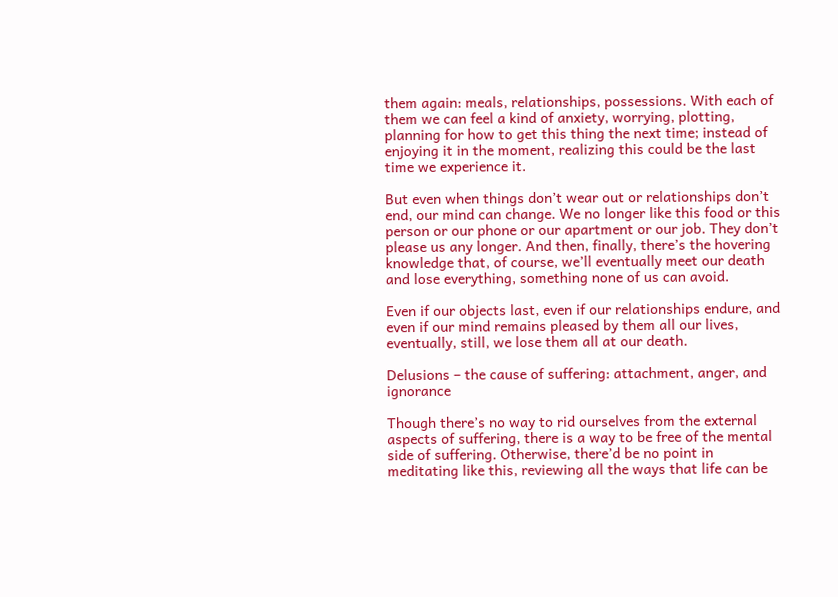them again: meals, relationships, possessions. With each of them we can feel a kind of anxiety, worrying, plotting, planning for how to get this thing the next time; instead of enjoying it in the moment, realizing this could be the last time we experience it.

But even when things don’t wear out or relationships don’t end, our mind can change. We no longer like this food or this person or our phone or our apartment or our job. They don’t please us any longer. And then, finally, there’s the hovering knowledge that, of course, we’ll eventually meet our death and lose everything, something none of us can avoid.

Even if our objects last, even if our relationships endure, and even if our mind remains pleased by them all our lives, eventually, still, we lose them all at our death.

Delusions – the cause of suffering: attachment, anger, and ignorance

Though there’s no way to rid ourselves from the external aspects of suffering, there is a way to be free of the mental side of suffering. Otherwise, there’d be no point in meditating like this, reviewing all the ways that life can be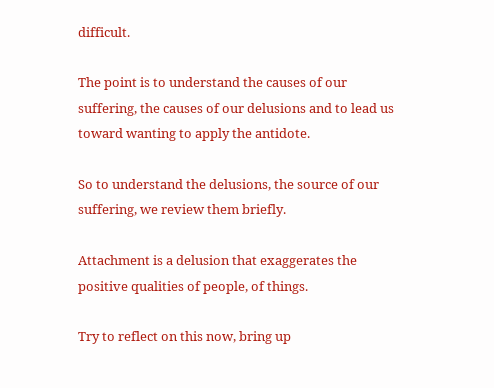difficult.

The point is to understand the causes of our suffering, the causes of our delusions and to lead us toward wanting to apply the antidote.

So to understand the delusions, the source of our suffering, we review them briefly.

Attachment is a delusion that exaggerates the positive qualities of people, of things.

Try to reflect on this now, bring up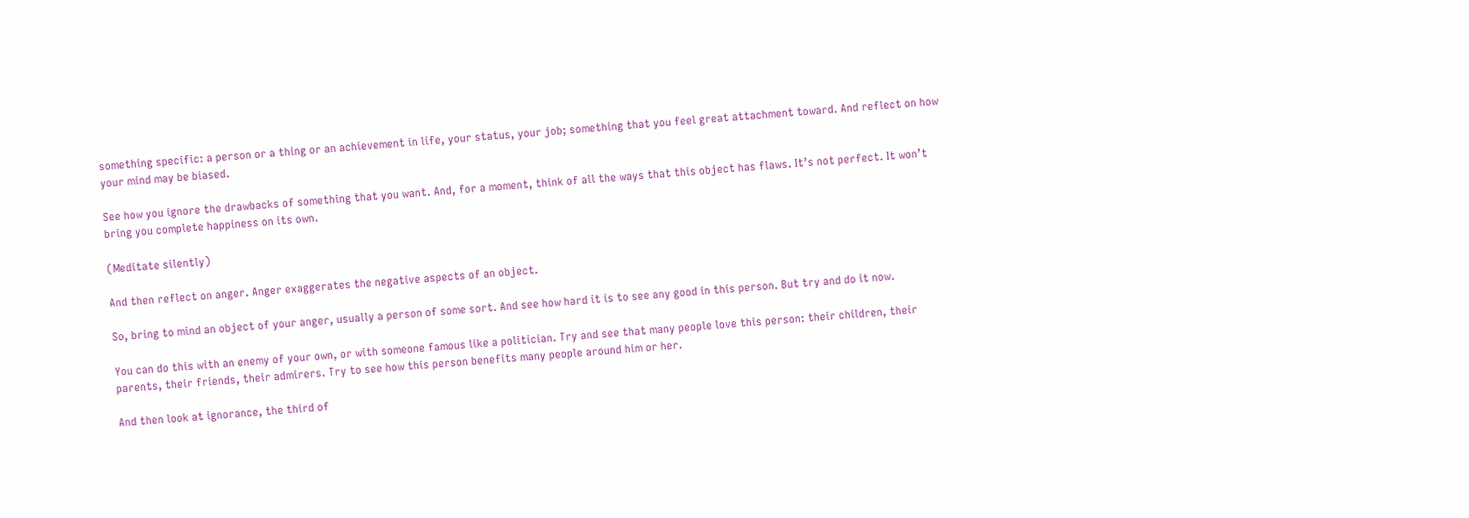something specific: a person or a thing or an achievement in life, your status, your job; something that you feel great attachment toward. And reflect on how your mind may be biased.

See how you ignore the drawbacks of something that you want. And, for a moment, think of all the ways that this object has flaws. It’s not perfect. It won’t bring you complete happiness on its own.

(Meditate silently)

And then reflect on anger. Anger exaggerates the negative aspects of an object.

So, bring to mind an object of your anger, usually a person of some sort. And see how hard it is to see any good in this person. But try and do it now.

You can do this with an enemy of your own, or with someone famous like a politician. Try and see that many people love this person: their children, their parents, their friends, their admirers. Try to see how this person benefits many people around him or her.

And then look at ignorance, the third of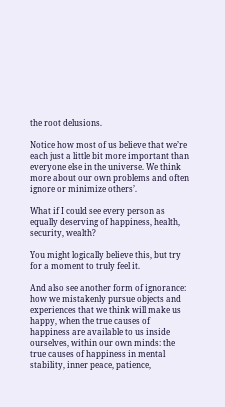the root delusions.

Notice how most of us believe that we’re each just a little bit more important than everyone else in the universe. We think more about our own problems and often ignore or minimize others’.

What if I could see every person as equally deserving of happiness, health, security, wealth?

You might logically believe this, but try for a moment to truly feel it.

And also see another form of ignorance: how we mistakenly pursue objects and experiences that we think will make us happy, when the true causes of happiness are available to us inside ourselves, within our own minds: the true causes of happiness in mental stability, inner peace, patience,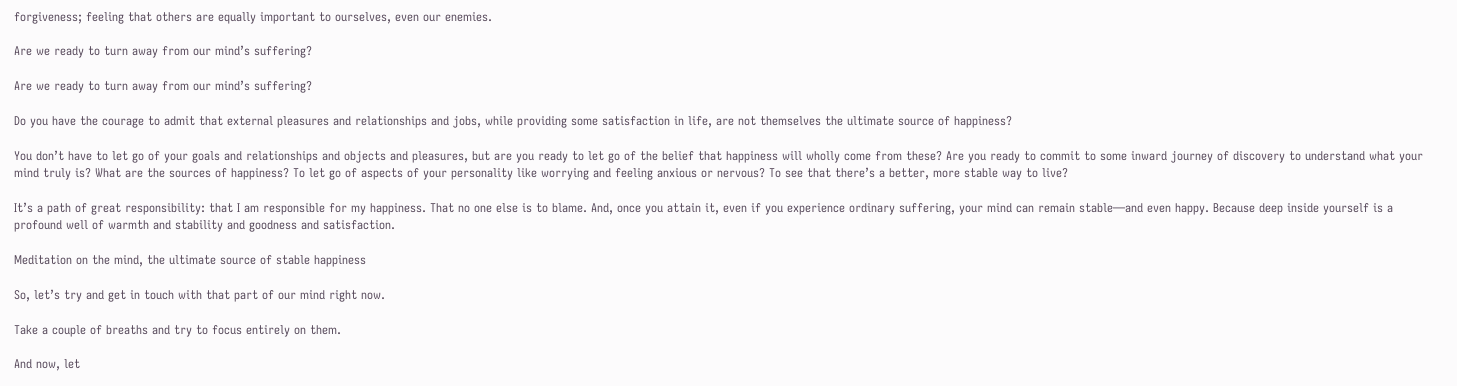forgiveness; feeling that others are equally important to ourselves, even our enemies.

Are we ready to turn away from our mind’s suffering?

Are we ready to turn away from our mind’s suffering?

Do you have the courage to admit that external pleasures and relationships and jobs, while providing some satisfaction in life, are not themselves the ultimate source of happiness?

You don’t have to let go of your goals and relationships and objects and pleasures, but are you ready to let go of the belief that happiness will wholly come from these? Are you ready to commit to some inward journey of discovery to understand what your mind truly is? What are the sources of happiness? To let go of aspects of your personality like worrying and feeling anxious or nervous? To see that there’s a better, more stable way to live?

It’s a path of great responsibility: that I am responsible for my happiness. That no one else is to blame. And, once you attain it, even if you experience ordinary suffering, your mind can remain stable—and even happy. Because deep inside yourself is a profound well of warmth and stability and goodness and satisfaction.

Meditation on the mind, the ultimate source of stable happiness

So, let’s try and get in touch with that part of our mind right now.

Take a couple of breaths and try to focus entirely on them.

And now, let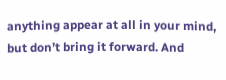anything appear at all in your mind, but don’t bring it forward. And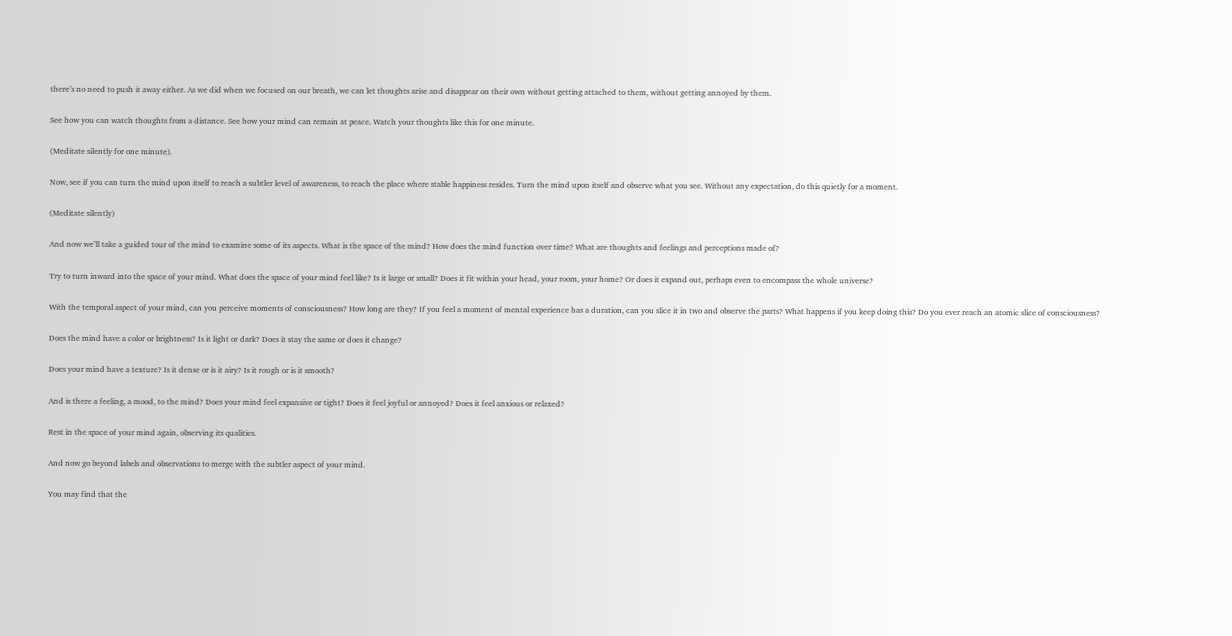there’s no need to push it away either. As we did when we focused on our breath, we can let thoughts arise and disappear on their own without getting attached to them, without getting annoyed by them.

See how you can watch thoughts from a distance. See how your mind can remain at peace. Watch your thoughts like this for one minute.

(Meditate silently for one minute).

Now, see if you can turn the mind upon itself to reach a subtler level of awareness, to reach the place where stable happiness resides. Turn the mind upon itself and observe what you see. Without any expectation, do this quietly for a moment.

(Meditate silently)

And now we’ll take a guided tour of the mind to examine some of its aspects. What is the space of the mind? How does the mind function over time? What are thoughts and feelings and perceptions made of?

Try to turn inward into the space of your mind. What does the space of your mind feel like? Is it large or small? Does it fit within your head, your room, your home? Or does it expand out, perhaps even to encompass the whole universe?

With the temporal aspect of your mind, can you perceive moments of consciousness? How long are they? If you feel a moment of mental experience has a duration, can you slice it in two and observe the parts? What happens if you keep doing this? Do you ever reach an atomic slice of consciousness?

Does the mind have a color or brightness? Is it light or dark? Does it stay the same or does it change?

Does your mind have a texture? Is it dense or is it airy? Is it rough or is it smooth?

And is there a feeling, a mood, to the mind? Does your mind feel expansive or tight? Does it feel joyful or annoyed? Does it feel anxious or relaxed?

Rest in the space of your mind again, observing its qualities.

And now go beyond labels and observations to merge with the subtler aspect of your mind.

You may find that the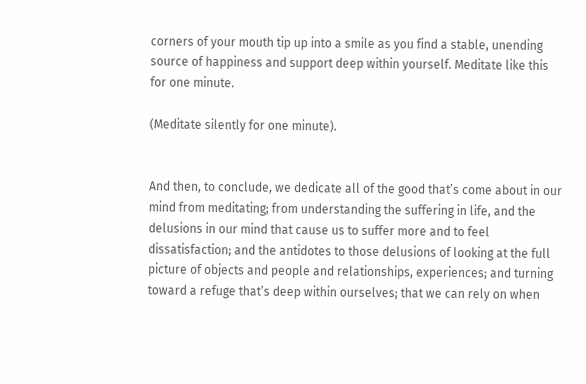corners of your mouth tip up into a smile as you find a stable, unending source of happiness and support deep within yourself. Meditate like this for one minute.

(Meditate silently for one minute).


And then, to conclude, we dedicate all of the good that’s come about in our mind from meditating; from understanding the suffering in life, and the delusions in our mind that cause us to suffer more and to feel dissatisfaction; and the antidotes to those delusions of looking at the full picture of objects and people and relationships, experiences; and turning toward a refuge that’s deep within ourselves; that we can rely on when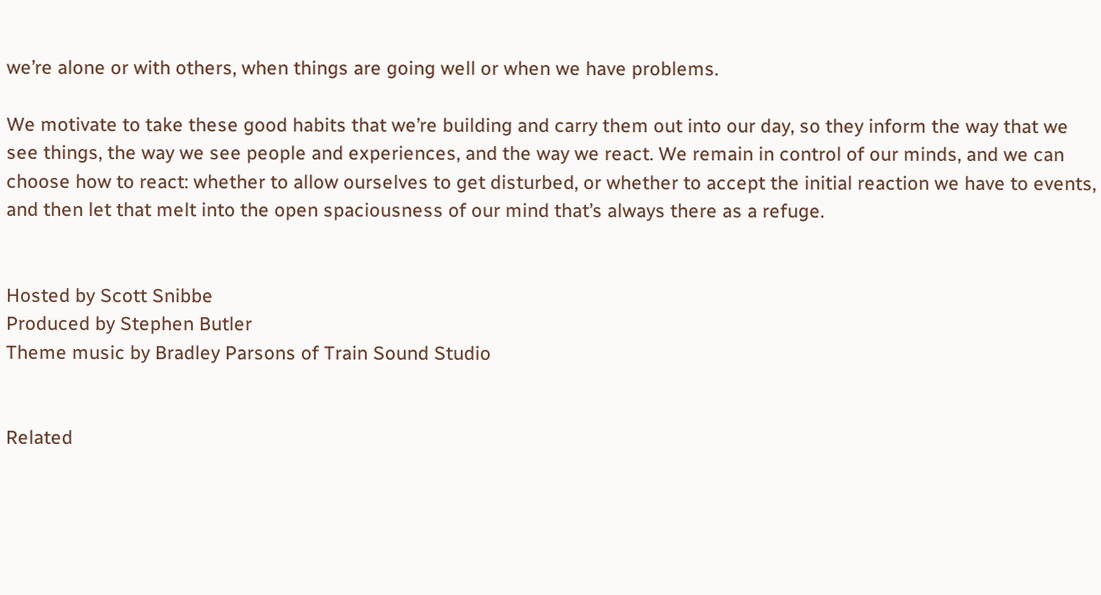we’re alone or with others, when things are going well or when we have problems.

We motivate to take these good habits that we’re building and carry them out into our day, so they inform the way that we see things, the way we see people and experiences, and the way we react. We remain in control of our minds, and we can choose how to react: whether to allow ourselves to get disturbed, or whether to accept the initial reaction we have to events, and then let that melt into the open spaciousness of our mind that’s always there as a refuge.


Hosted by Scott Snibbe
Produced by Stephen Butler
Theme music by Bradley Parsons of Train Sound Studio


Related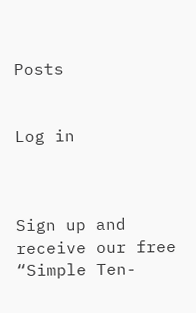Posts


Log in



Sign up and receive our free “Simple Ten-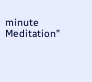minute Meditation”